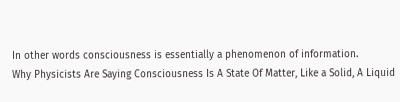In other words consciousness is essentially a phenomenon of information.
Why Physicists Are Saying Consciousness Is A State Of Matter, Like a Solid, A Liquid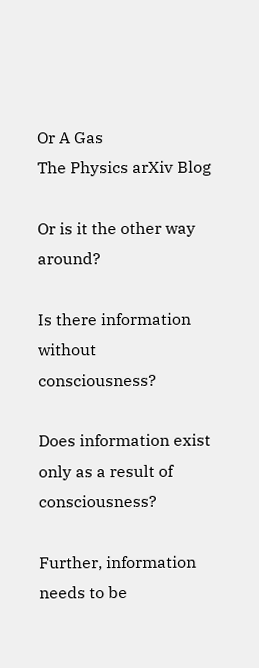Or A Gas
The Physics arXiv Blog

Or is it the other way around?

Is there information without consciousness?

Does information exist only as a result of consciousness?

Further, information needs to be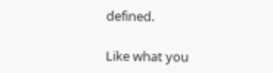defined.

Like what you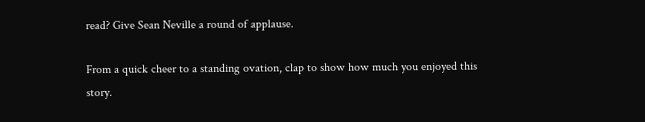read? Give Sean Neville a round of applause.

From a quick cheer to a standing ovation, clap to show how much you enjoyed this story.